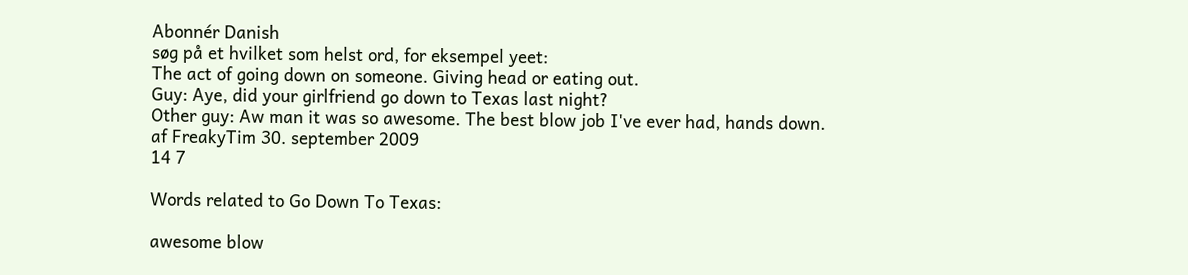Abonnér Danish
søg på et hvilket som helst ord, for eksempel yeet:
The act of going down on someone. Giving head or eating out.
Guy: Aye, did your girlfriend go down to Texas last night?
Other guy: Aw man it was so awesome. The best blow job I've ever had, hands down.
af FreakyTim 30. september 2009
14 7

Words related to Go Down To Texas:

awesome blow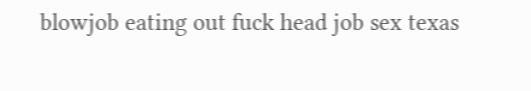blowjob eating out fuck head job sex texas